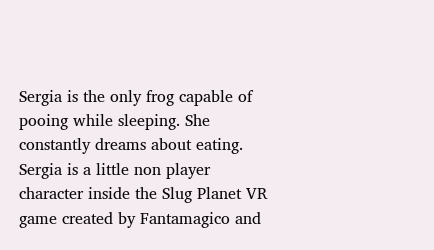Sergia is the only frog capable of pooing while sleeping. She constantly dreams about eating.
Sergia is a little non player character inside the Slug Planet VR game created by Fantamagico and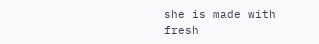she is made with fresh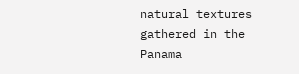natural textures gathered in the Panama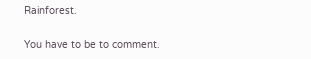Rainforest.

You have to be to comment.